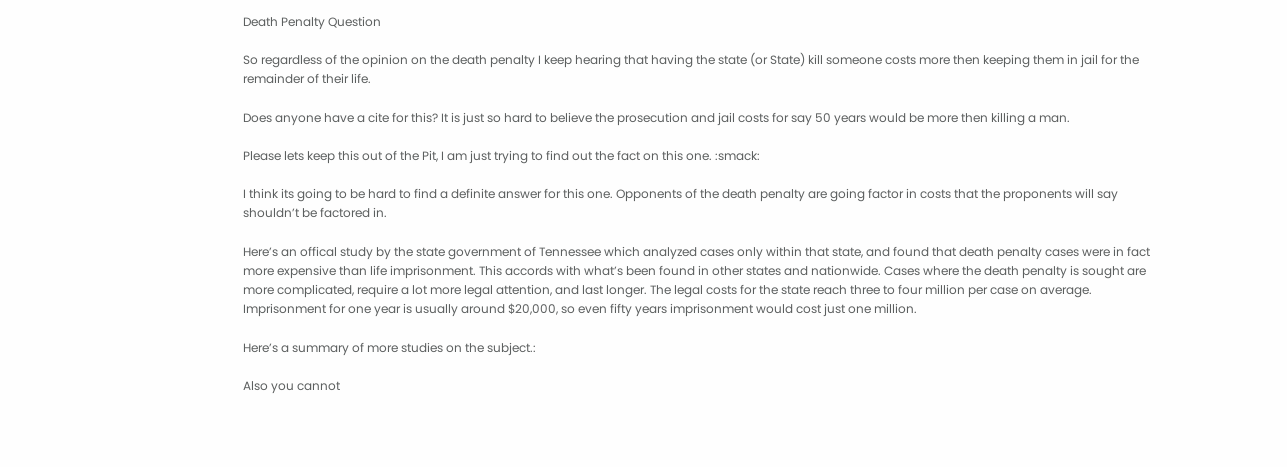Death Penalty Question

So regardless of the opinion on the death penalty I keep hearing that having the state (or State) kill someone costs more then keeping them in jail for the remainder of their life.

Does anyone have a cite for this? It is just so hard to believe the prosecution and jail costs for say 50 years would be more then killing a man.

Please lets keep this out of the Pit, I am just trying to find out the fact on this one. :smack:

I think its going to be hard to find a definite answer for this one. Opponents of the death penalty are going factor in costs that the proponents will say shouldn’t be factored in.

Here’s an offical study by the state government of Tennessee which analyzed cases only within that state, and found that death penalty cases were in fact more expensive than life imprisonment. This accords with what’s been found in other states and nationwide. Cases where the death penalty is sought are more complicated, require a lot more legal attention, and last longer. The legal costs for the state reach three to four million per case on average. Imprisonment for one year is usually around $20,000, so even fifty years imprisonment would cost just one million.

Here’s a summary of more studies on the subject.:

Also you cannot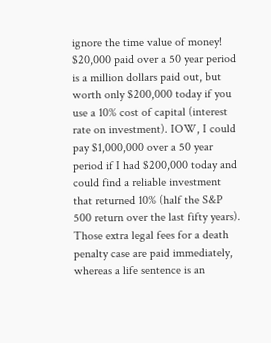ignore the time value of money! $20,000 paid over a 50 year period is a million dollars paid out, but worth only $200,000 today if you use a 10% cost of capital (interest rate on investment). IOW, I could pay $1,000,000 over a 50 year period if I had $200,000 today and could find a reliable investment that returned 10% (half the S&P 500 return over the last fifty years). Those extra legal fees for a death penalty case are paid immediately, whereas a life sentence is an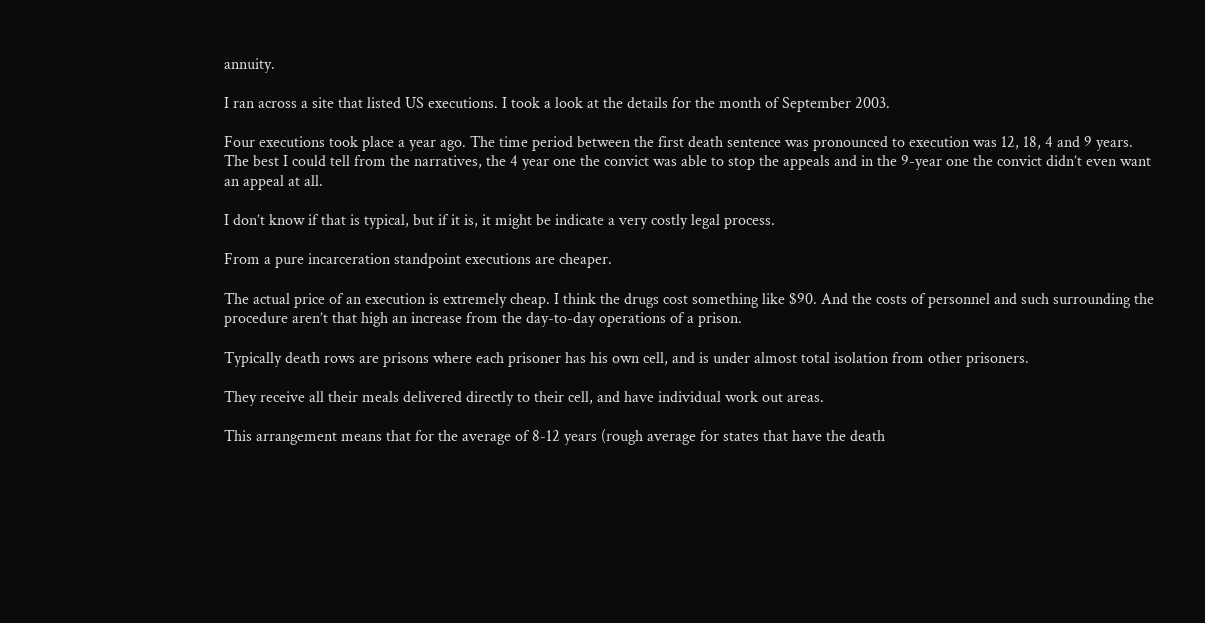annuity.

I ran across a site that listed US executions. I took a look at the details for the month of September 2003.

Four executions took place a year ago. The time period between the first death sentence was pronounced to execution was 12, 18, 4 and 9 years. The best I could tell from the narratives, the 4 year one the convict was able to stop the appeals and in the 9-year one the convict didn’t even want an appeal at all.

I don’t know if that is typical, but if it is, it might be indicate a very costly legal process.

From a pure incarceration standpoint executions are cheaper.

The actual price of an execution is extremely cheap. I think the drugs cost something like $90. And the costs of personnel and such surrounding the procedure aren’t that high an increase from the day-to-day operations of a prison.

Typically death rows are prisons where each prisoner has his own cell, and is under almost total isolation from other prisoners.

They receive all their meals delivered directly to their cell, and have individual work out areas.

This arrangement means that for the average of 8-12 years (rough average for states that have the death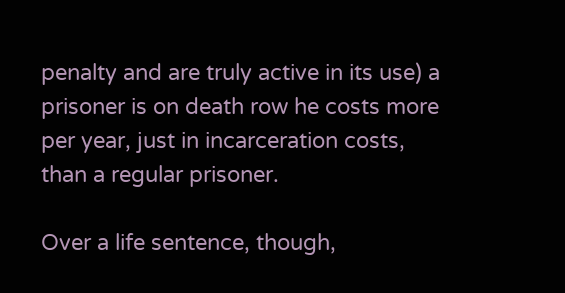penalty and are truly active in its use) a prisoner is on death row he costs more per year, just in incarceration costs, than a regular prisoner.

Over a life sentence, though,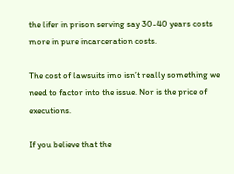the lifer in prison serving say 30-40 years costs more in pure incarceration costs.

The cost of lawsuits imo isn’t really something we need to factor into the issue. Nor is the price of executions.

If you believe that the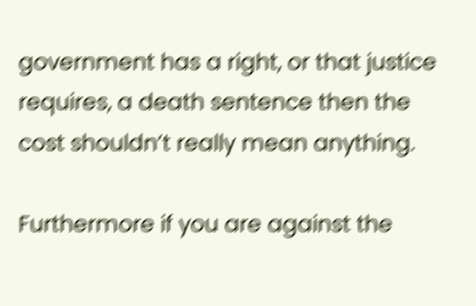government has a right, or that justice requires, a death sentence then the cost shouldn’t really mean anything.

Furthermore if you are against the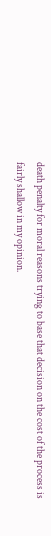death penalty for moral reasons trying to base that decision on the cost of the process is fairly shallow in my opinion.